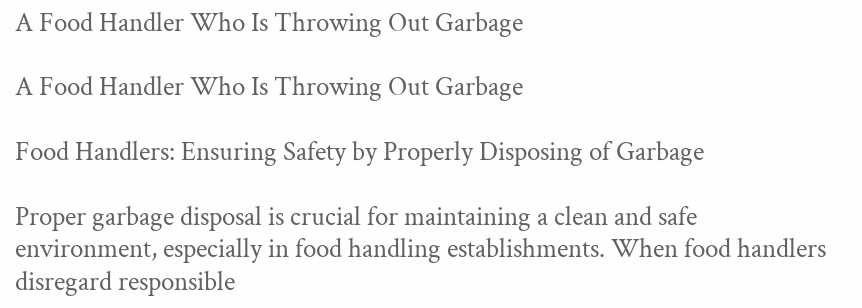A Food Handler Who Is Throwing Out Garbage

A Food Handler Who Is Throwing Out Garbage

Food Handlers: Ensuring Safety by Properly Disposing of Garbage

Proper garbage disposal is crucial for maintaining a clean and safe environment, especially in food handling establishments. When food handlers disregard responsible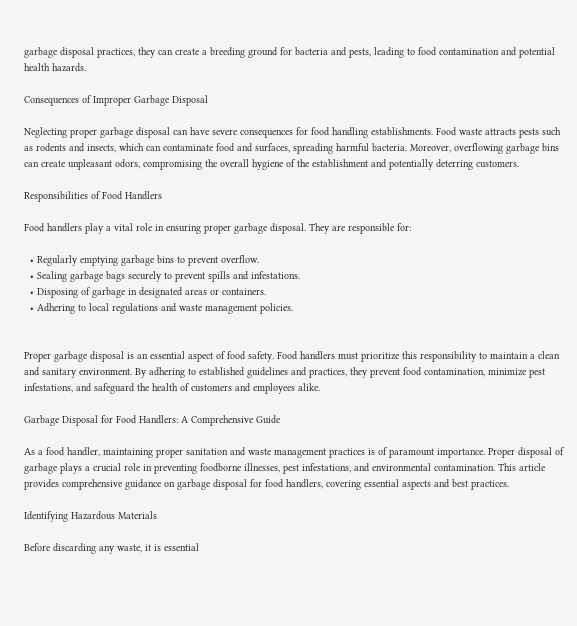garbage disposal practices, they can create a breeding ground for bacteria and pests, leading to food contamination and potential health hazards.

Consequences of Improper Garbage Disposal

Neglecting proper garbage disposal can have severe consequences for food handling establishments. Food waste attracts pests such as rodents and insects, which can contaminate food and surfaces, spreading harmful bacteria. Moreover, overflowing garbage bins can create unpleasant odors, compromising the overall hygiene of the establishment and potentially deterring customers.

Responsibilities of Food Handlers

Food handlers play a vital role in ensuring proper garbage disposal. They are responsible for:

  • Regularly emptying garbage bins to prevent overflow.
  • Sealing garbage bags securely to prevent spills and infestations.
  • Disposing of garbage in designated areas or containers.
  • Adhering to local regulations and waste management policies.


Proper garbage disposal is an essential aspect of food safety. Food handlers must prioritize this responsibility to maintain a clean and sanitary environment. By adhering to established guidelines and practices, they prevent food contamination, minimize pest infestations, and safeguard the health of customers and employees alike.

Garbage Disposal for Food Handlers: A Comprehensive Guide

As a food handler, maintaining proper sanitation and waste management practices is of paramount importance. Proper disposal of garbage plays a crucial role in preventing foodborne illnesses, pest infestations, and environmental contamination. This article provides comprehensive guidance on garbage disposal for food handlers, covering essential aspects and best practices.

Identifying Hazardous Materials

Before discarding any waste, it is essential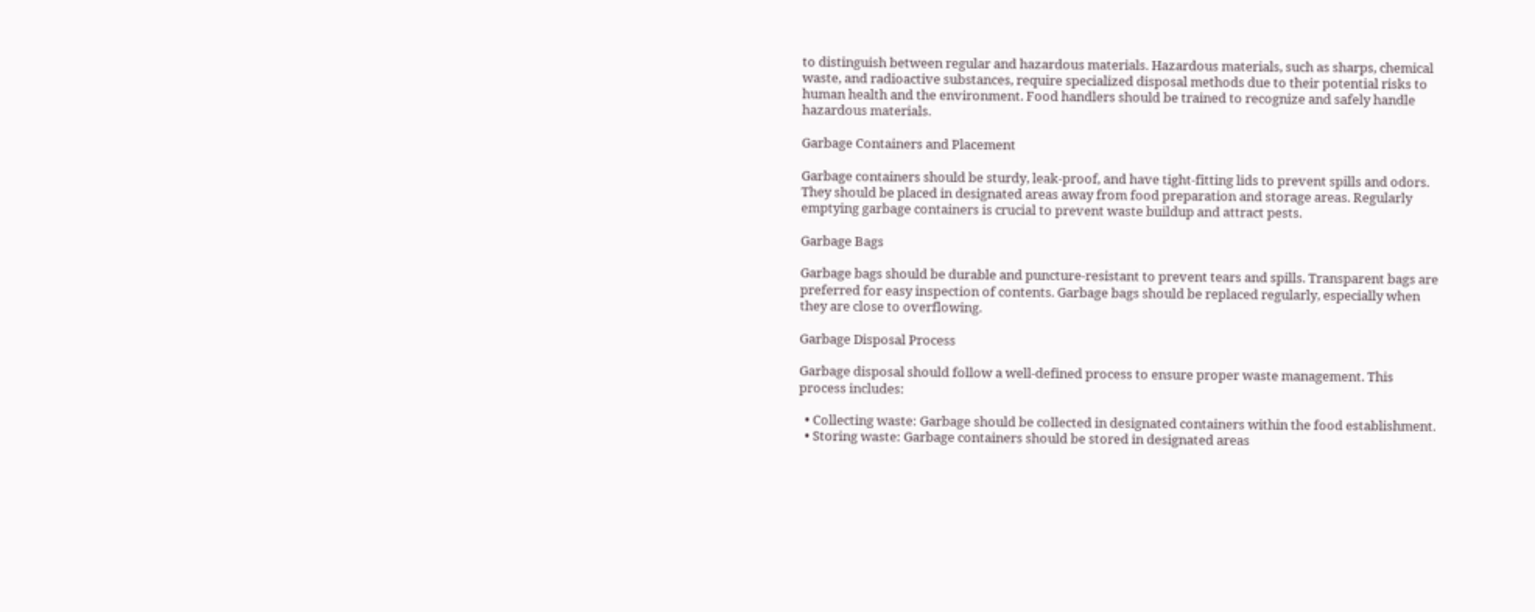to distinguish between regular and hazardous materials. Hazardous materials, such as sharps, chemical waste, and radioactive substances, require specialized disposal methods due to their potential risks to human health and the environment. Food handlers should be trained to recognize and safely handle hazardous materials.

Garbage Containers and Placement

Garbage containers should be sturdy, leak-proof, and have tight-fitting lids to prevent spills and odors. They should be placed in designated areas away from food preparation and storage areas. Regularly emptying garbage containers is crucial to prevent waste buildup and attract pests.

Garbage Bags

Garbage bags should be durable and puncture-resistant to prevent tears and spills. Transparent bags are preferred for easy inspection of contents. Garbage bags should be replaced regularly, especially when they are close to overflowing.

Garbage Disposal Process

Garbage disposal should follow a well-defined process to ensure proper waste management. This process includes:

  • Collecting waste: Garbage should be collected in designated containers within the food establishment.
  • Storing waste: Garbage containers should be stored in designated areas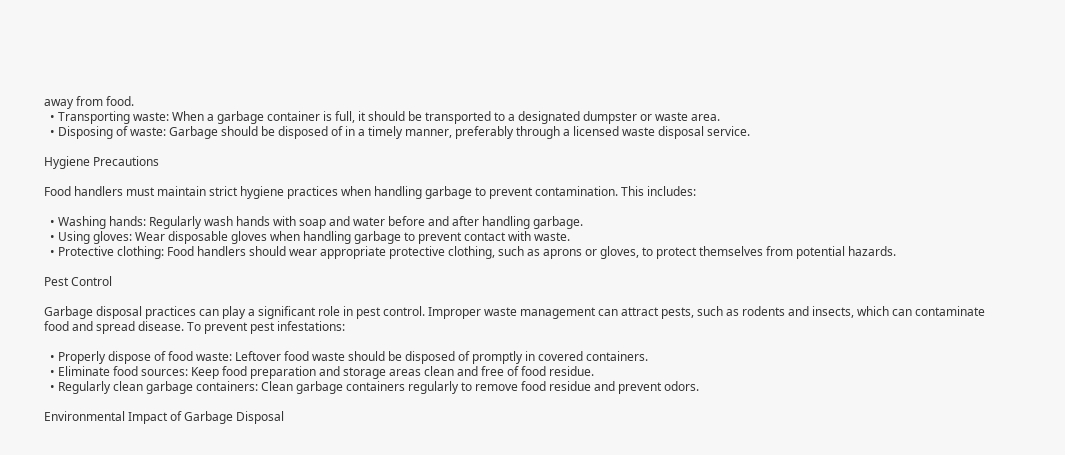away from food.
  • Transporting waste: When a garbage container is full, it should be transported to a designated dumpster or waste area.
  • Disposing of waste: Garbage should be disposed of in a timely manner, preferably through a licensed waste disposal service.

Hygiene Precautions

Food handlers must maintain strict hygiene practices when handling garbage to prevent contamination. This includes:

  • Washing hands: Regularly wash hands with soap and water before and after handling garbage.
  • Using gloves: Wear disposable gloves when handling garbage to prevent contact with waste.
  • Protective clothing: Food handlers should wear appropriate protective clothing, such as aprons or gloves, to protect themselves from potential hazards.

Pest Control

Garbage disposal practices can play a significant role in pest control. Improper waste management can attract pests, such as rodents and insects, which can contaminate food and spread disease. To prevent pest infestations:

  • Properly dispose of food waste: Leftover food waste should be disposed of promptly in covered containers.
  • Eliminate food sources: Keep food preparation and storage areas clean and free of food residue.
  • Regularly clean garbage containers: Clean garbage containers regularly to remove food residue and prevent odors.

Environmental Impact of Garbage Disposal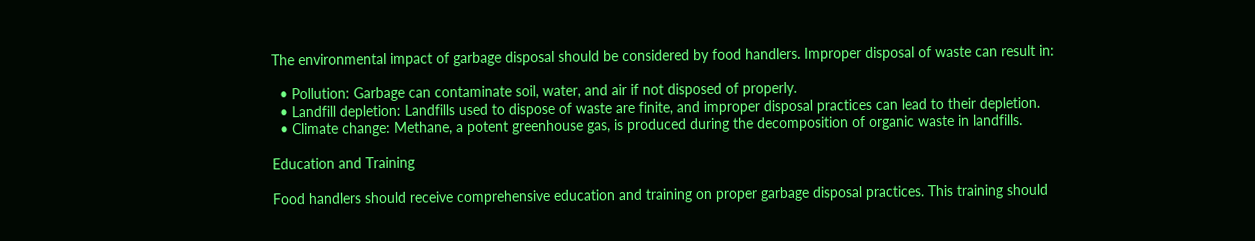The environmental impact of garbage disposal should be considered by food handlers. Improper disposal of waste can result in:

  • Pollution: Garbage can contaminate soil, water, and air if not disposed of properly.
  • Landfill depletion: Landfills used to dispose of waste are finite, and improper disposal practices can lead to their depletion.
  • Climate change: Methane, a potent greenhouse gas, is produced during the decomposition of organic waste in landfills.

Education and Training

Food handlers should receive comprehensive education and training on proper garbage disposal practices. This training should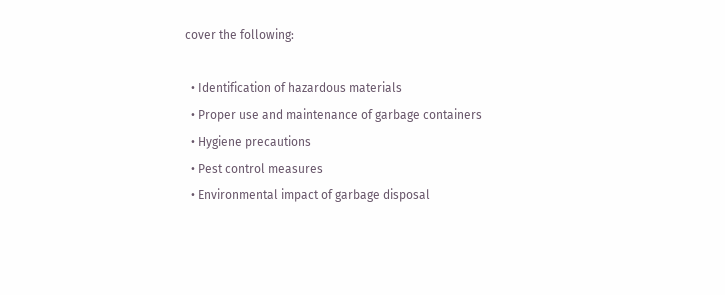cover the following:

  • Identification of hazardous materials
  • Proper use and maintenance of garbage containers
  • Hygiene precautions
  • Pest control measures
  • Environmental impact of garbage disposal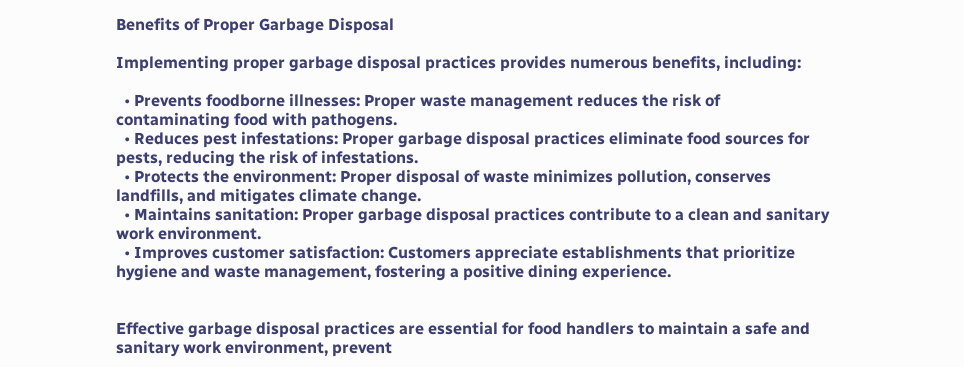Benefits of Proper Garbage Disposal

Implementing proper garbage disposal practices provides numerous benefits, including:

  • Prevents foodborne illnesses: Proper waste management reduces the risk of contaminating food with pathogens.
  • Reduces pest infestations: Proper garbage disposal practices eliminate food sources for pests, reducing the risk of infestations.
  • Protects the environment: Proper disposal of waste minimizes pollution, conserves landfills, and mitigates climate change.
  • Maintains sanitation: Proper garbage disposal practices contribute to a clean and sanitary work environment.
  • Improves customer satisfaction: Customers appreciate establishments that prioritize hygiene and waste management, fostering a positive dining experience.


Effective garbage disposal practices are essential for food handlers to maintain a safe and sanitary work environment, prevent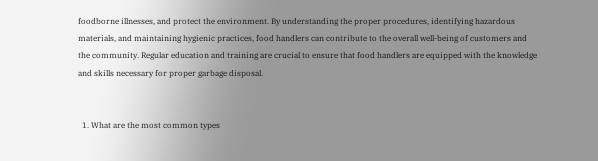foodborne illnesses, and protect the environment. By understanding the proper procedures, identifying hazardous materials, and maintaining hygienic practices, food handlers can contribute to the overall well-being of customers and the community. Regular education and training are crucial to ensure that food handlers are equipped with the knowledge and skills necessary for proper garbage disposal.


  1. What are the most common types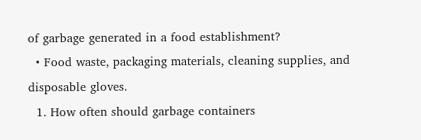of garbage generated in a food establishment?
  • Food waste, packaging materials, cleaning supplies, and disposable gloves.
  1. How often should garbage containers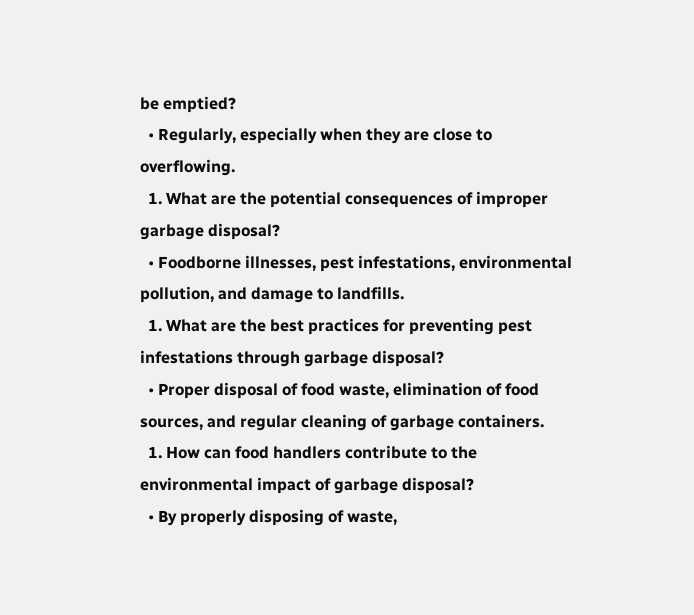be emptied?
  • Regularly, especially when they are close to overflowing.
  1. What are the potential consequences of improper garbage disposal?
  • Foodborne illnesses, pest infestations, environmental pollution, and damage to landfills.
  1. What are the best practices for preventing pest infestations through garbage disposal?
  • Proper disposal of food waste, elimination of food sources, and regular cleaning of garbage containers.
  1. How can food handlers contribute to the environmental impact of garbage disposal?
  • By properly disposing of waste,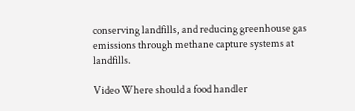conserving landfills, and reducing greenhouse gas emissions through methane capture systems at landfills.

Video Where should a food handler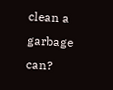clean a garbage can?